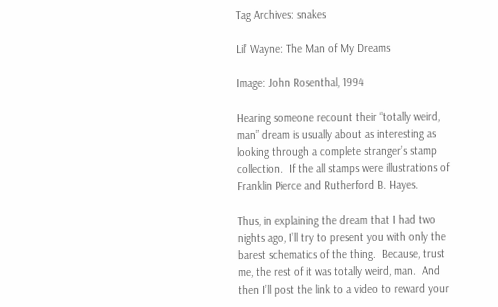Tag Archives: snakes

Lil’ Wayne: The Man of My Dreams

Image: John Rosenthal, 1994

Hearing someone recount their “totally weird, man” dream is usually about as interesting as looking through a complete stranger’s stamp collection.  If the all stamps were illustrations of Franklin Pierce and Rutherford B. Hayes.

Thus, in explaining the dream that I had two nights ago, I’ll try to present you with only the barest schematics of the thing.  Because, trust me, the rest of it was totally weird, man.  And then I’ll post the link to a video to reward your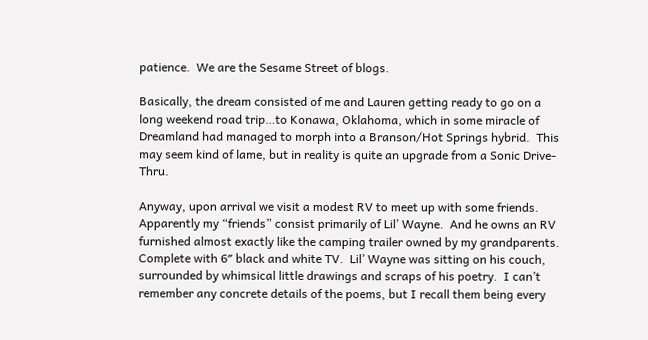patience.  We are the Sesame Street of blogs.

Basically, the dream consisted of me and Lauren getting ready to go on a long weekend road trip…to Konawa, Oklahoma, which in some miracle of Dreamland had managed to morph into a Branson/Hot Springs hybrid.  This may seem kind of lame, but in reality is quite an upgrade from a Sonic Drive-Thru.

Anyway, upon arrival we visit a modest RV to meet up with some friends.  Apparently my “friends” consist primarily of Lil’ Wayne.  And he owns an RV furnished almost exactly like the camping trailer owned by my grandparents.  Complete with 6″ black and white TV.  Lil’ Wayne was sitting on his couch, surrounded by whimsical little drawings and scraps of his poetry.  I can’t remember any concrete details of the poems, but I recall them being every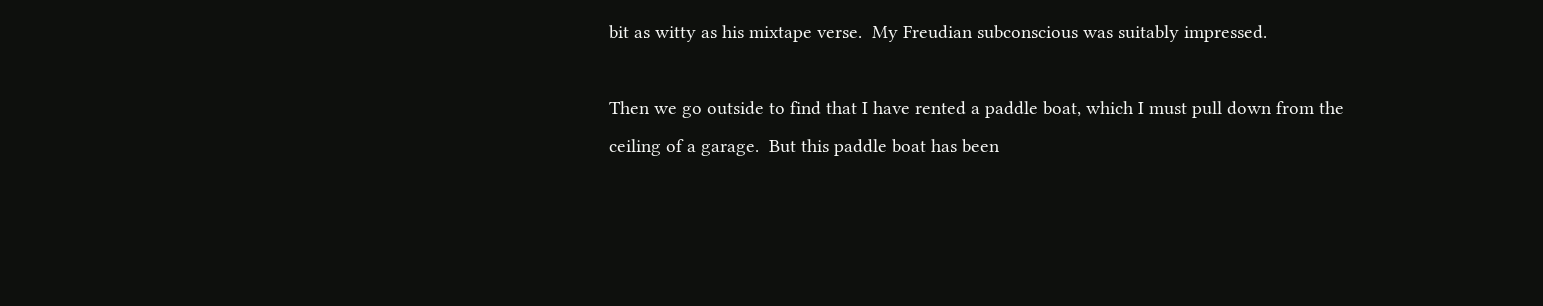bit as witty as his mixtape verse.  My Freudian subconscious was suitably impressed.

Then we go outside to find that I have rented a paddle boat, which I must pull down from the ceiling of a garage.  But this paddle boat has been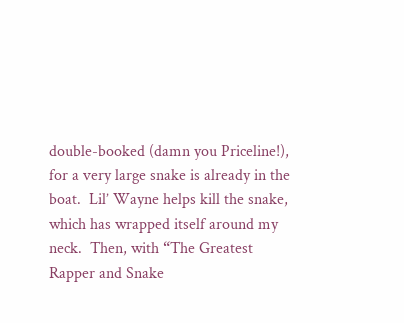double-booked (damn you Priceline!), for a very large snake is already in the boat.  Lil’ Wayne helps kill the snake, which has wrapped itself around my neck.  Then, with “The Greatest Rapper and Snake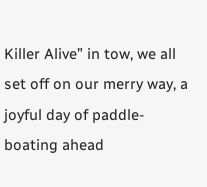Killer Alive” in tow, we all set off on our merry way, a joyful day of paddle-boating ahead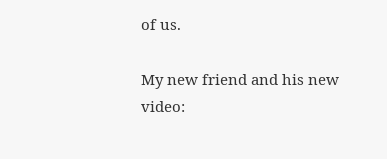of us.

My new friend and his new video: